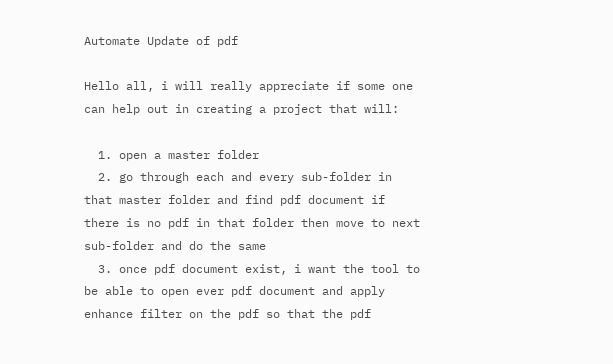Automate Update of pdf

Hello all, i will really appreciate if some one can help out in creating a project that will:

  1. open a master folder
  2. go through each and every sub-folder in that master folder and find pdf document if there is no pdf in that folder then move to next sub-folder and do the same
  3. once pdf document exist, i want the tool to be able to open ever pdf document and apply enhance filter on the pdf so that the pdf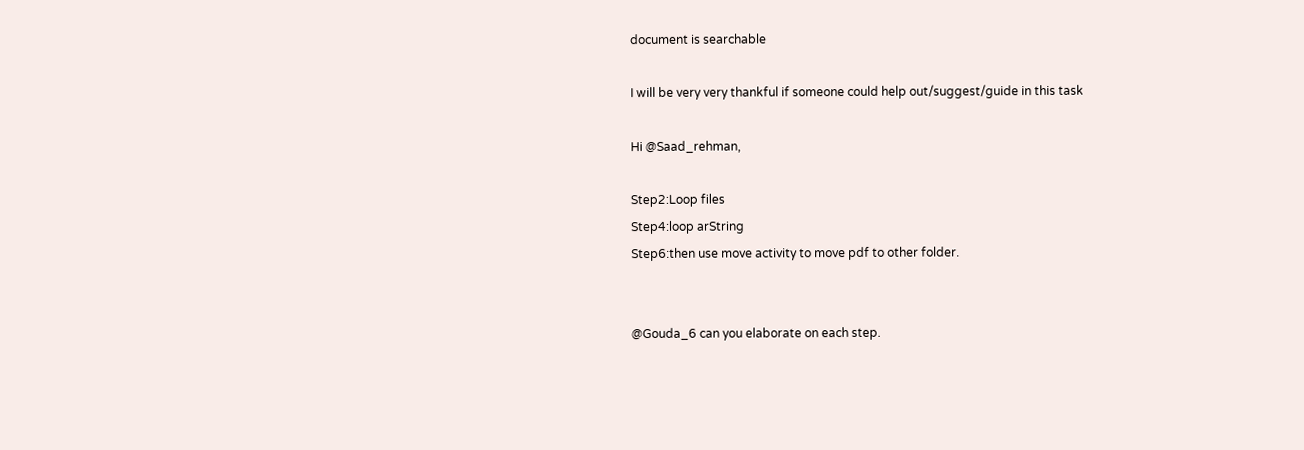document is searchable

I will be very very thankful if someone could help out/suggest/guide in this task

Hi @Saad_rehman,

Step2:Loop files
Step4:loop arString
Step6:then use move activity to move pdf to other folder.


@Gouda_6 can you elaborate on each step.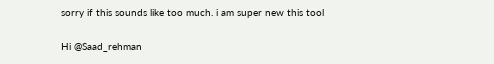sorry if this sounds like too much. i am super new this tool

Hi @Saad_rehman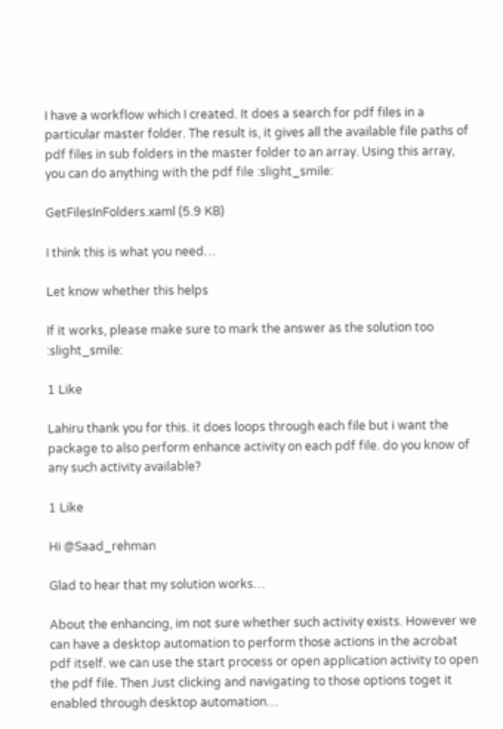I have a workflow which I created. It does a search for pdf files in a particular master folder. The result is, it gives all the available file paths of pdf files in sub folders in the master folder to an array. Using this array, you can do anything with the pdf file :slight_smile:

GetFilesInFolders.xaml (5.9 KB)

I think this is what you need…

Let know whether this helps

If it works, please make sure to mark the answer as the solution too :slight_smile:

1 Like

Lahiru thank you for this. it does loops through each file but i want the package to also perform enhance activity on each pdf file. do you know of any such activity available?

1 Like

Hi @Saad_rehman

Glad to hear that my solution works…

About the enhancing, im not sure whether such activity exists. However we can have a desktop automation to perform those actions in the acrobat pdf itself. we can use the start process or open application activity to open the pdf file. Then Just clicking and navigating to those options toget it enabled through desktop automation…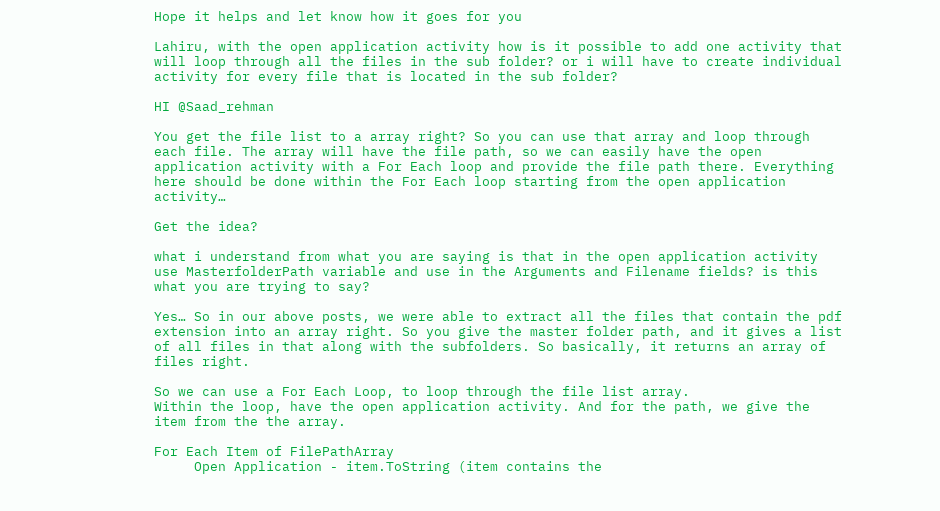Hope it helps and let know how it goes for you

Lahiru, with the open application activity how is it possible to add one activity that will loop through all the files in the sub folder? or i will have to create individual activity for every file that is located in the sub folder?

HI @Saad_rehman

You get the file list to a array right? So you can use that array and loop through each file. The array will have the file path, so we can easily have the open application activity with a For Each loop and provide the file path there. Everything here should be done within the For Each loop starting from the open application activity…

Get the idea?

what i understand from what you are saying is that in the open application activity use MasterfolderPath variable and use in the Arguments and Filename fields? is this what you are trying to say?

Yes… So in our above posts, we were able to extract all the files that contain the pdf extension into an array right. So you give the master folder path, and it gives a list of all files in that along with the subfolders. So basically, it returns an array of files right.

So we can use a For Each Loop, to loop through the file list array.
Within the loop, have the open application activity. And for the path, we give the item from the the array.

For Each Item of FilePathArray
     Open Application - item.ToString (item contains the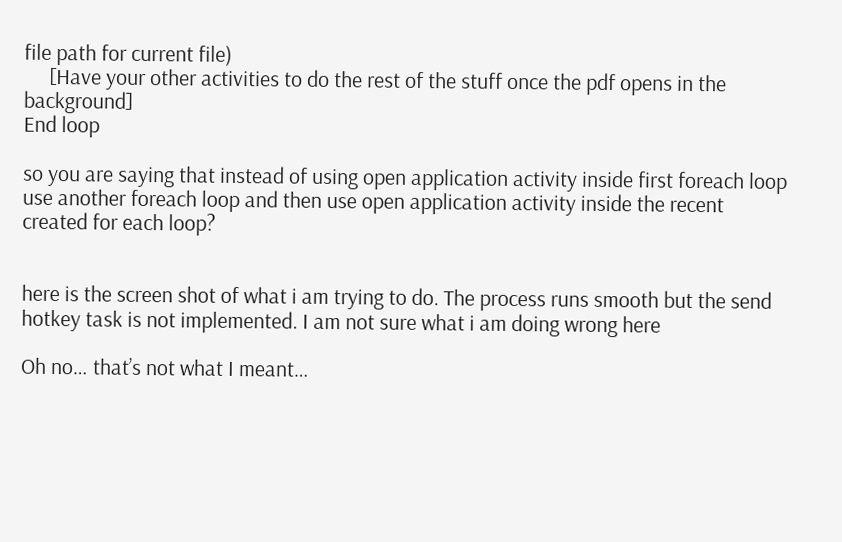file path for current file)
     [Have your other activities to do the rest of the stuff once the pdf opens in the background]
End loop

so you are saying that instead of using open application activity inside first foreach loop use another foreach loop and then use open application activity inside the recent created for each loop?


here is the screen shot of what i am trying to do. The process runs smooth but the send hotkey task is not implemented. I am not sure what i am doing wrong here

Oh no… that’s not what I meant…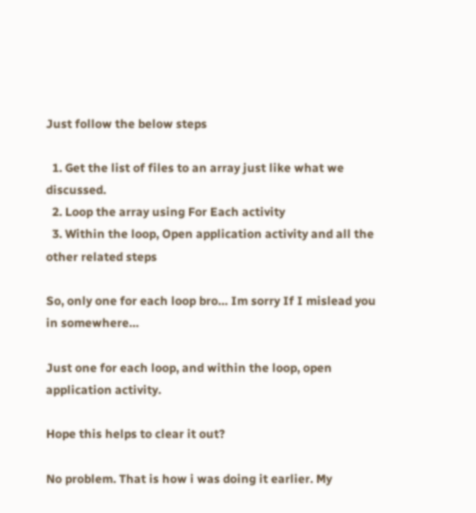Just follow the below steps

  1. Get the list of files to an array just like what we discussed.
  2. Loop the array using For Each activity
  3. Within the loop, Open application activity and all the other related steps

So, only one for each loop bro… Im sorry If I mislead you in somewhere…

Just one for each loop, and within the loop, open application activity.

Hope this helps to clear it out?

No problem. That is how i was doing it earlier. My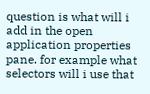question is what will i add in the open application properties pane. for example what selectors will i use that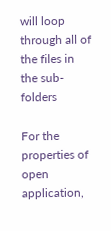will loop through all of the files in the sub-folders

For the properties of open application,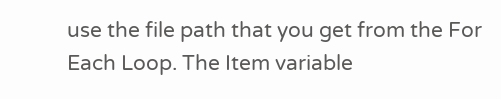use the file path that you get from the For Each Loop. The Item variable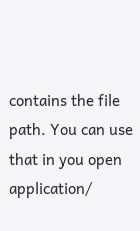contains the file path. You can use that in you open application/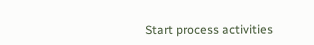Start process activities